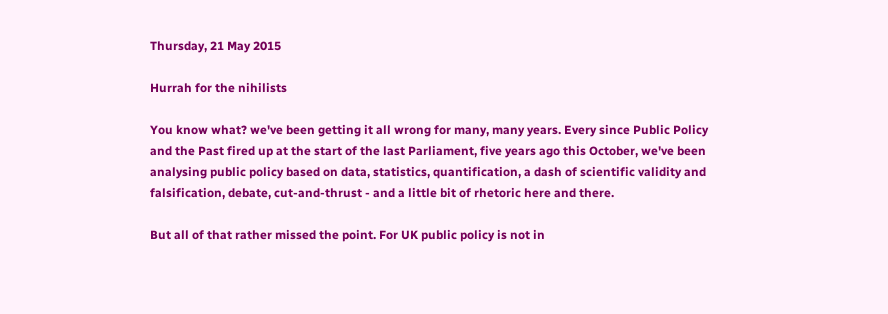Thursday, 21 May 2015

Hurrah for the nihilists

You know what? we've been getting it all wrong for many, many years. Every since Public Policy and the Past fired up at the start of the last Parliament, five years ago this October, we've been analysing public policy based on data, statistics, quantification, a dash of scientific validity and falsification, debate, cut-and-thrust - and a little bit of rhetoric here and there.

But all of that rather missed the point. For UK public policy is not in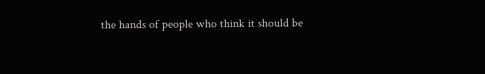the hands of people who think it should be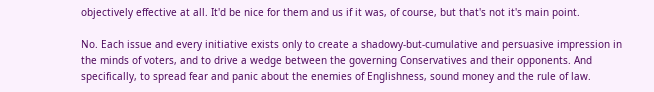objectively effective at all. It'd be nice for them and us if it was, of course, but that's not it's main point.

No. Each issue and every initiative exists only to create a shadowy-but-cumulative and persuasive impression in the minds of voters, and to drive a wedge between the governing Conservatives and their opponents. And specifically, to spread fear and panic about the enemies of Englishness, sound money and the rule of law.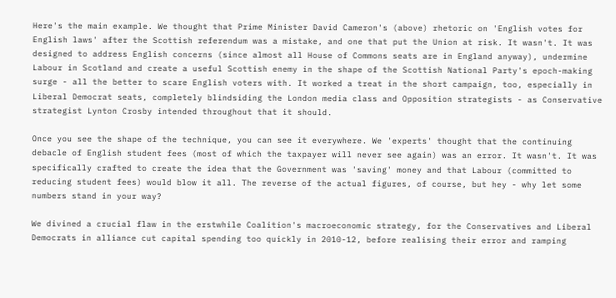Here's the main example. We thought that Prime Minister David Cameron's (above) rhetoric on 'English votes for English laws' after the Scottish referendum was a mistake, and one that put the Union at risk. It wasn't. It was designed to address English concerns (since almost all House of Commons seats are in England anyway), undermine Labour in Scotland and create a useful Scottish enemy in the shape of the Scottish National Party's epoch-making surge - all the better to scare English voters with. It worked a treat in the short campaign, too, especially in Liberal Democrat seats, completely blindsiding the London media class and Opposition strategists - as Conservative strategist Lynton Crosby intended throughout that it should.

Once you see the shape of the technique, you can see it everywhere. We 'experts' thought that the continuing debacle of English student fees (most of which the taxpayer will never see again) was an error. It wasn't. It was specifically crafted to create the idea that the Government was 'saving' money and that Labour (committed to reducing student fees) would blow it all. The reverse of the actual figures, of course, but hey - why let some numbers stand in your way?

We divined a crucial flaw in the erstwhile Coalition's macroeconomic strategy, for the Conservatives and Liberal Democrats in alliance cut capital spending too quickly in 2010-12, before realising their error and ramping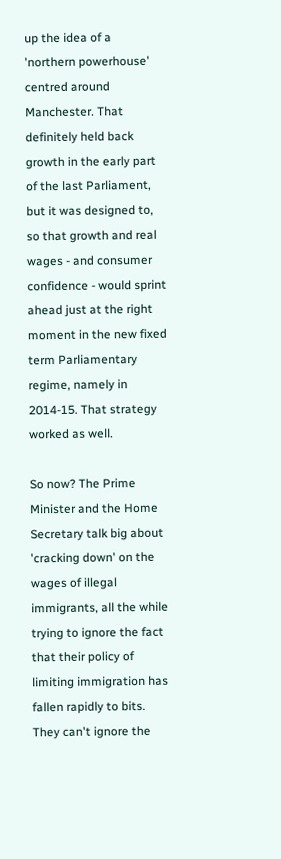up the idea of a 'northern powerhouse' centred around Manchester. That definitely held back growth in the early part of the last Parliament, but it was designed to, so that growth and real wages - and consumer confidence - would sprint ahead just at the right moment in the new fixed term Parliamentary regime, namely in 2014-15. That strategy worked as well.

So now? The Prime Minister and the Home Secretary talk big about 'cracking down' on the wages of illegal immigrants, all the while trying to ignore the fact that their policy of limiting immigration has fallen rapidly to bits. They can't ignore the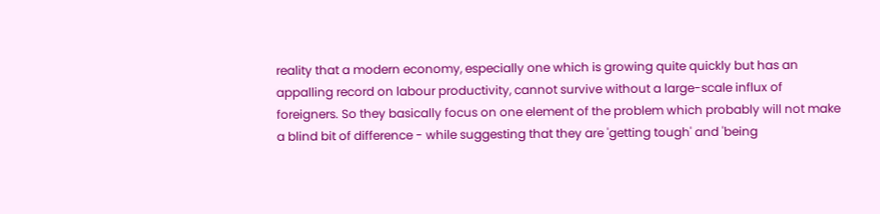reality that a modern economy, especially one which is growing quite quickly but has an appalling record on labour productivity, cannot survive without a large-scale influx of foreigners. So they basically focus on one element of the problem which probably will not make a blind bit of difference - while suggesting that they are 'getting tough' and 'being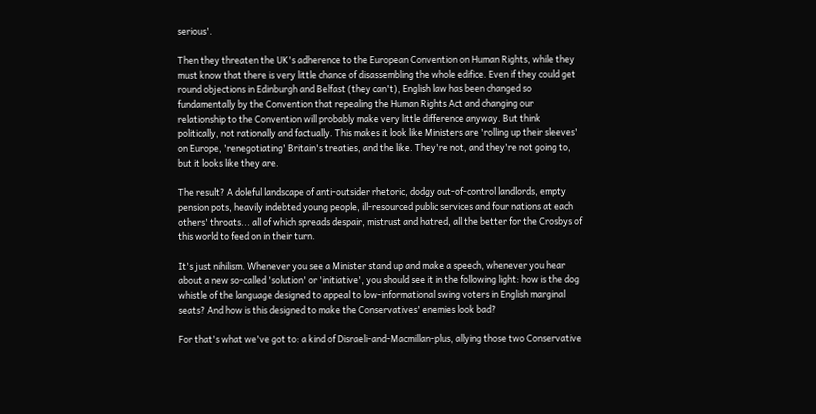serious'.

Then they threaten the UK's adherence to the European Convention on Human Rights, while they must know that there is very little chance of disassembling the whole edifice. Even if they could get round objections in Edinburgh and Belfast (they can't), English law has been changed so fundamentally by the Convention that repealing the Human Rights Act and changing our relationship to the Convention will probably make very little difference anyway. But think politically, not rationally and factually. This makes it look like Ministers are 'rolling up their sleeves' on Europe, 'renegotiating' Britain's treaties, and the like. They're not, and they're not going to, but it looks like they are.

The result? A doleful landscape of anti-outsider rhetoric, dodgy out-of-control landlords, empty pension pots, heavily indebted young people, ill-resourced public services and four nations at each others' throats... all of which spreads despair, mistrust and hatred, all the better for the Crosbys of this world to feed on in their turn.

It's just nihilism. Whenever you see a Minister stand up and make a speech, whenever you hear about a new so-called 'solution' or 'initiative', you should see it in the following light: how is the dog whistle of the language designed to appeal to low-informational swing voters in English marginal seats? And how is this designed to make the Conservatives' enemies look bad?

For that's what we've got to: a kind of Disraeli-and-Macmillan-plus, allying those two Conservative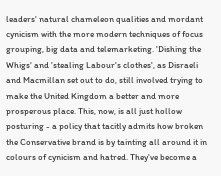leaders' natural chameleon qualities and mordant cynicism with the more modern techniques of focus grouping, big data and telemarketing. 'Dishing the Whigs' and 'stealing Labour's clothes', as Disraeli and Macmillan set out to do, still involved trying to make the United Kingdom a better and more prosperous place. This, now, is all just hollow posturing - a policy that tacitly admits how broken the Conservative brand is by tainting all around it in colours of cynicism and hatred. They've become a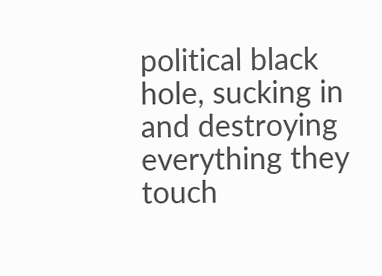political black hole, sucking in and destroying everything they touch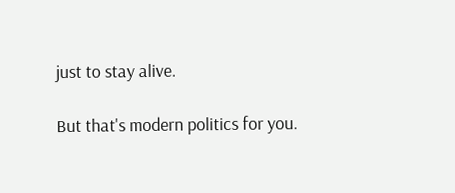just to stay alive.

But that's modern politics for you.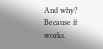And why? Because it works.